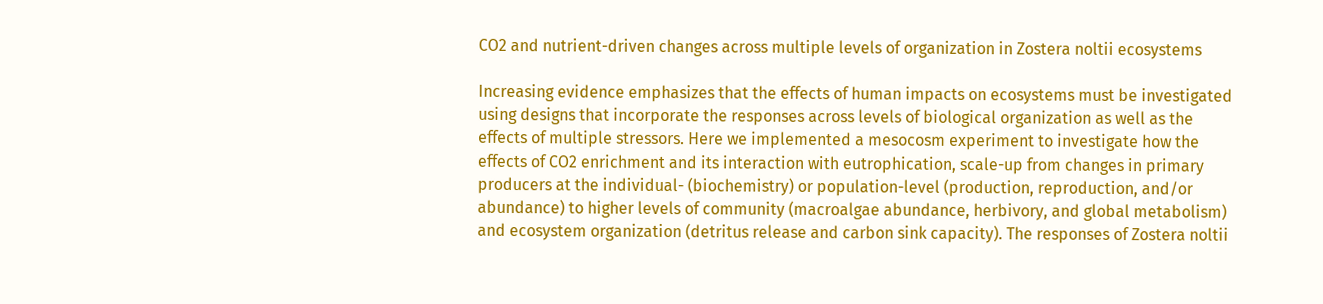CO2 and nutrient-driven changes across multiple levels of organization in Zostera noltii ecosystems

Increasing evidence emphasizes that the effects of human impacts on ecosystems must be investigated using designs that incorporate the responses across levels of biological organization as well as the effects of multiple stressors. Here we implemented a mesocosm experiment to investigate how the effects of CO2 enrichment and its interaction with eutrophication, scale-up from changes in primary producers at the individual- (biochemistry) or population-level (production, reproduction, and/or abundance) to higher levels of community (macroalgae abundance, herbivory, and global metabolism) and ecosystem organization (detritus release and carbon sink capacity). The responses of Zostera noltii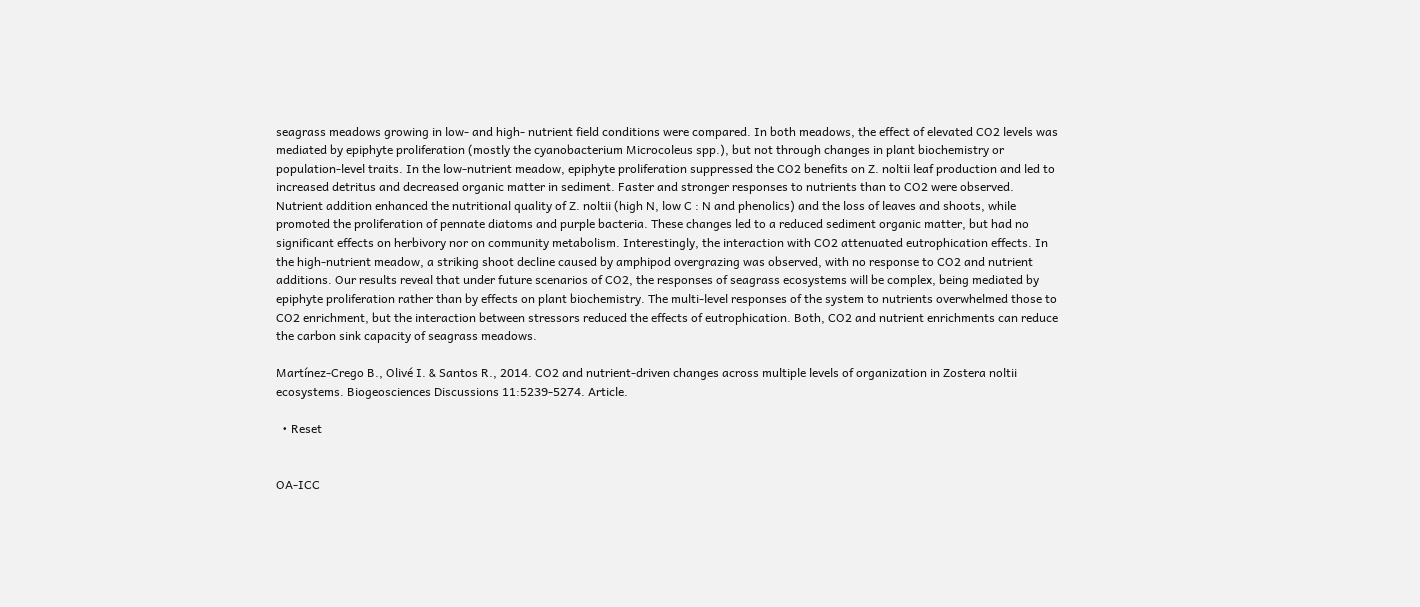seagrass meadows growing in low- and high- nutrient field conditions were compared. In both meadows, the effect of elevated CO2 levels was mediated by epiphyte proliferation (mostly the cyanobacterium Microcoleus spp.), but not through changes in plant biochemistry or population-level traits. In the low-nutrient meadow, epiphyte proliferation suppressed the CO2 benefits on Z. noltii leaf production and led to increased detritus and decreased organic matter in sediment. Faster and stronger responses to nutrients than to CO2 were observed. Nutrient addition enhanced the nutritional quality of Z. noltii (high N, low C : N and phenolics) and the loss of leaves and shoots, while promoted the proliferation of pennate diatoms and purple bacteria. These changes led to a reduced sediment organic matter, but had no significant effects on herbivory nor on community metabolism. Interestingly, the interaction with CO2 attenuated eutrophication effects. In the high-nutrient meadow, a striking shoot decline caused by amphipod overgrazing was observed, with no response to CO2 and nutrient additions. Our results reveal that under future scenarios of CO2, the responses of seagrass ecosystems will be complex, being mediated by epiphyte proliferation rather than by effects on plant biochemistry. The multi-level responses of the system to nutrients overwhelmed those to CO2 enrichment, but the interaction between stressors reduced the effects of eutrophication. Both, CO2 and nutrient enrichments can reduce the carbon sink capacity of seagrass meadows.

Martínez-Crego B., Olivé I. & Santos R., 2014. CO2 and nutrient-driven changes across multiple levels of organization in Zostera noltii ecosystems. Biogeosciences Discussions 11:5239-5274. Article.

  • Reset


OA-ICC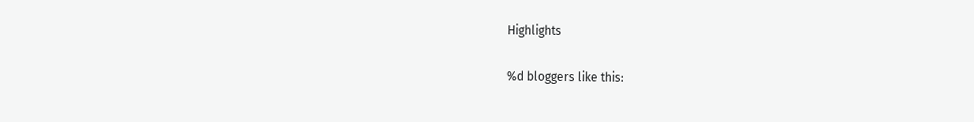Highlights

%d bloggers like this: